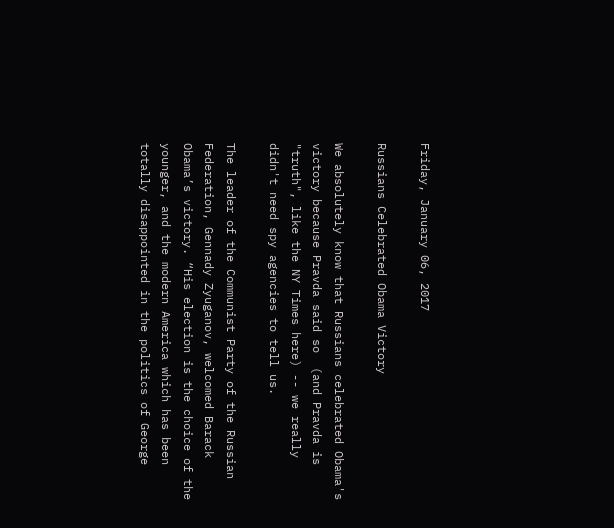Friday, January 06, 2017

Russians Celebrated Obama Victory

We absolutely know that Russians celebrated Obama's victory because Pravda said so  (and Pravda is "truth", like the NY Times here) -- we really didn't need spy agencies to tell us.

The leader of the Communist Party of the Russian Federation, Gennady Zyuganov, welcomed Barack Obama’s victory. “His election is the choice of the younger, and the modern America which has been totally disappointed in the politics of George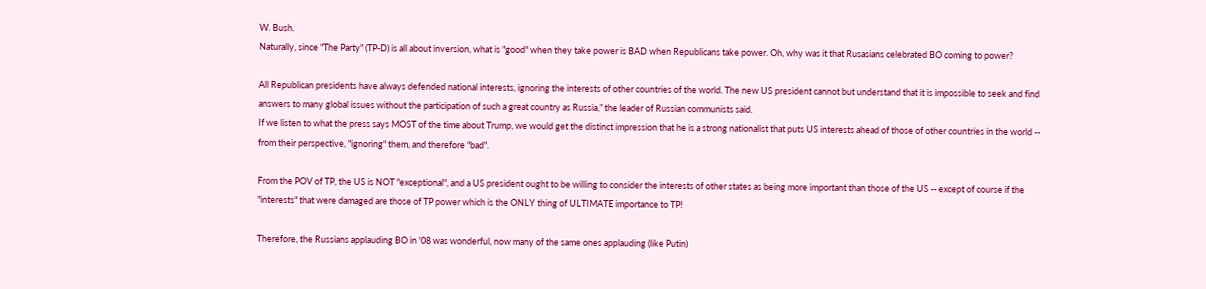W. Bush.
Naturally, since "The Party" (TP-D) is all about inversion, what is "good" when they take power is BAD when Republicans take power. Oh, why was it that Rusasians celebrated BO coming to power?

All Republican presidents have always defended national interests, ignoring the interests of other countries of the world. The new US president cannot but understand that it is impossible to seek and find answers to many global issues without the participation of such a great country as Russia,” the leader of Russian communists said.
If we listen to what the press says MOST of the time about Trump, we would get the distinct impression that he is a strong nationalist that puts US interests ahead of those of other countries in the world -- from their perspective, "ignoring" them, and therefore "bad".

From the POV of TP, the US is NOT "exceptional", and a US president ought to be willing to consider the interests of other states as being more important than those of the US -- except of course if the "interests" that were damaged are those of TP power which is the ONLY thing of ULTIMATE importance to TP!

Therefore, the Russians applauding BO in '08 was wonderful, now many of the same ones applauding (like Putin)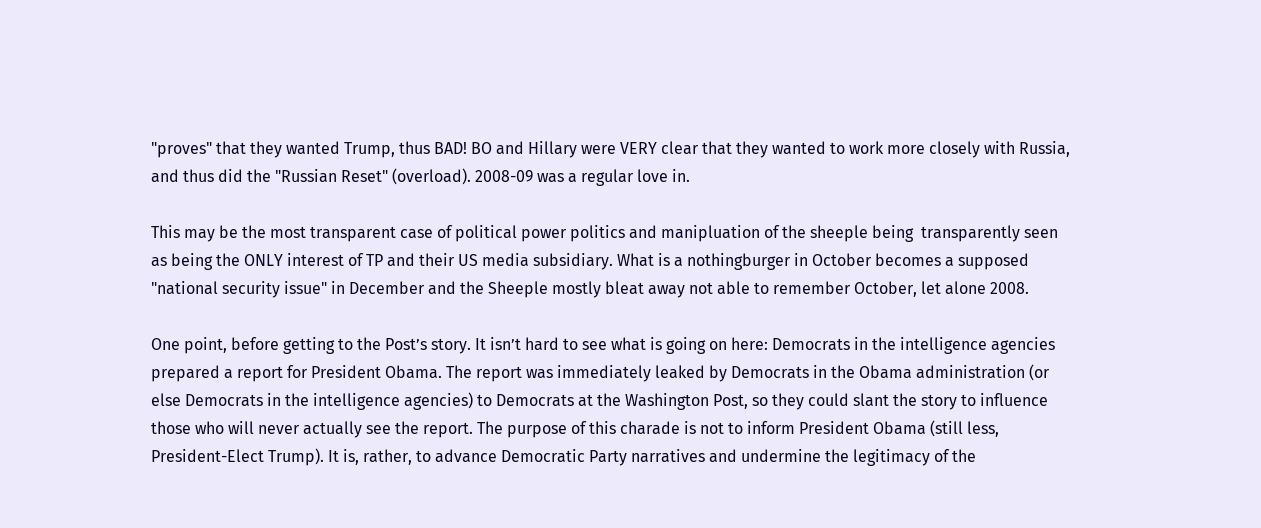"proves" that they wanted Trump, thus BAD! BO and Hillary were VERY clear that they wanted to work more closely with Russia, and thus did the "Russian Reset" (overload). 2008-09 was a regular love in.

This may be the most transparent case of political power politics and manipluation of the sheeple being  transparently seen as being the ONLY interest of TP and their US media subsidiary. What is a nothingburger in October becomes a supposed "national security issue" in December and the Sheeple mostly bleat away not able to remember October, let alone 2008.

One point, before getting to the Post’s story. It isn’t hard to see what is going on here: Democrats in the intelligence agencies prepared a report for President Obama. The report was immediately leaked by Democrats in the Obama administration (or else Democrats in the intelligence agencies) to Democrats at the Washington Post, so they could slant the story to influence those who will never actually see the report. The purpose of this charade is not to inform President Obama (still less, President-Elect Trump). It is, rather, to advance Democratic Party narratives and undermine the legitimacy of the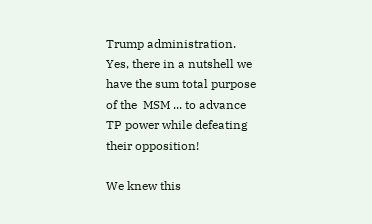Trump administration.
Yes, there in a nutshell we have the sum total purpose of the  MSM ... to advance TP power while defeating their opposition!

We knew this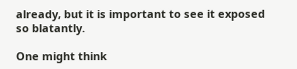already, but it is important to see it exposed so blatantly.

One might think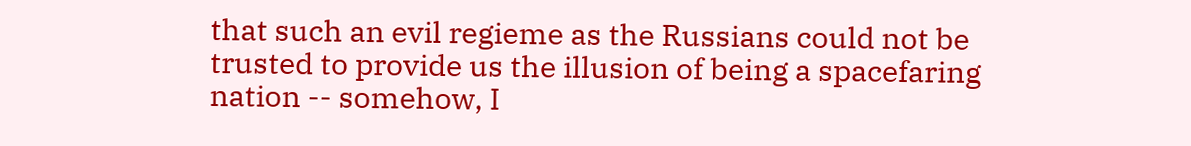that such an evil regieme as the Russians could not be trusted to provide us the illusion of being a spacefaring nation -- somehow, I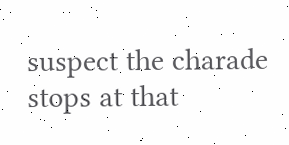suspect the charade stops at that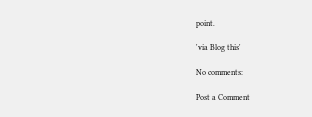point.

'via Blog this'

No comments:

Post a Comment